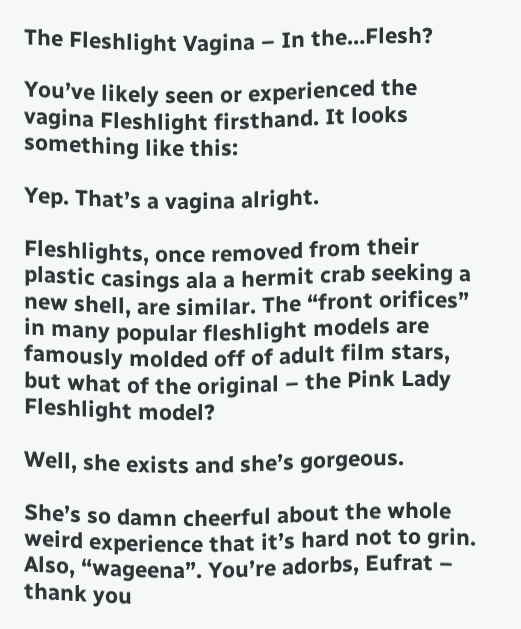The Fleshlight Vagina – In the…Flesh?

You’ve likely seen or experienced the vagina Fleshlight firsthand. It looks something like this:

Yep. That’s a vagina alright.

Fleshlights, once removed from their plastic casings ala a hermit crab seeking a new shell, are similar. The “front orifices” in many popular fleshlight models are famously molded off of adult film stars, but what of the original – the Pink Lady Fleshlight model?

Well, she exists and she’s gorgeous.

She’s so damn cheerful about the whole weird experience that it’s hard not to grin. Also, “wageena”. You’re adorbs, Eufrat – thank you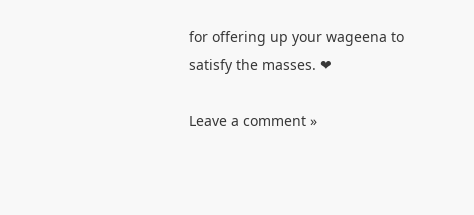for offering up your wageena to satisfy the masses. ❤

Leave a comment »